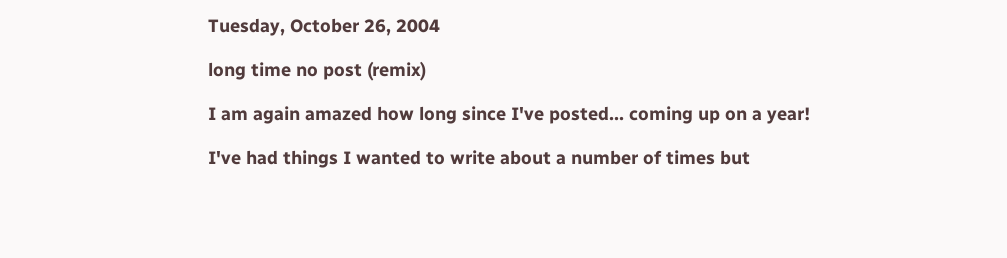Tuesday, October 26, 2004

long time no post (remix)

I am again amazed how long since I've posted... coming up on a year!

I've had things I wanted to write about a number of times but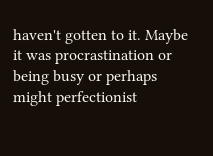haven't gotten to it. Maybe it was procrastination or being busy or perhaps might perfectionist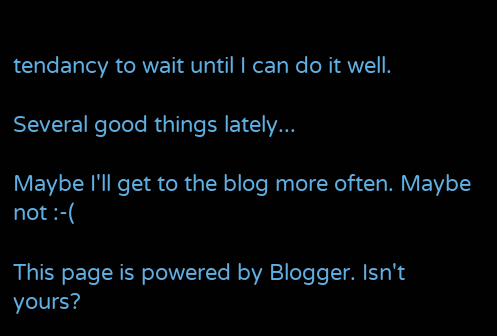tendancy to wait until I can do it well.

Several good things lately...

Maybe I'll get to the blog more often. Maybe not :-(

This page is powered by Blogger. Isn't yours?